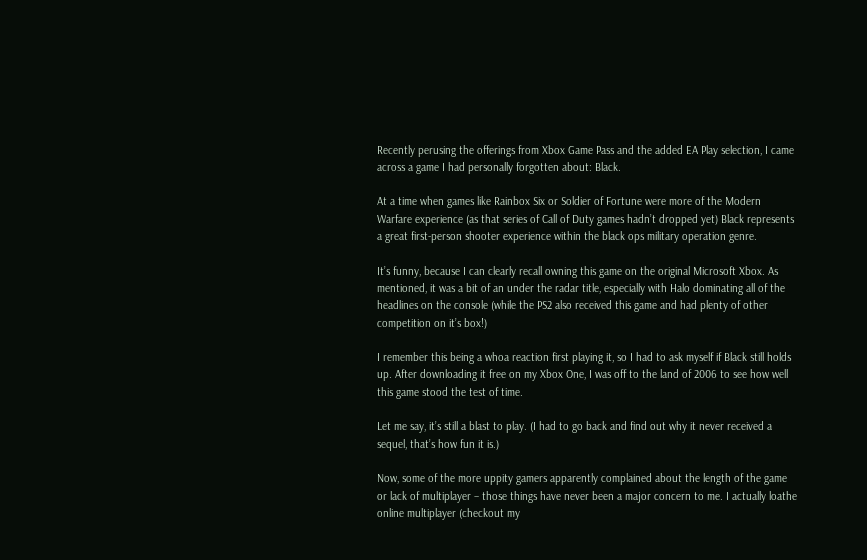Recently perusing the offerings from Xbox Game Pass and the added EA Play selection, I came across a game I had personally forgotten about: Black.

At a time when games like Rainbox Six or Soldier of Fortune were more of the Modern Warfare experience (as that series of Call of Duty games hadn’t dropped yet) Black represents a great first-person shooter experience within the black ops military operation genre.

It’s funny, because I can clearly recall owning this game on the original Microsoft Xbox. As mentioned, it was a bit of an under the radar title, especially with Halo dominating all of the headlines on the console (while the PS2 also received this game and had plenty of other competition on it’s box!)

I remember this being a whoa reaction first playing it, so I had to ask myself if Black still holds up. After downloading it free on my Xbox One, I was off to the land of 2006 to see how well this game stood the test of time.

Let me say, it’s still a blast to play. (I had to go back and find out why it never received a sequel, that’s how fun it is.)

Now, some of the more uppity gamers apparently complained about the length of the game or lack of multiplayer – those things have never been a major concern to me. I actually loathe online multiplayer (checkout my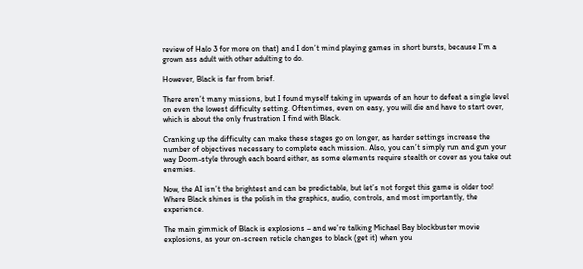review of Halo 3 for more on that) and I don’t mind playing games in short bursts, because I’m a grown ass adult with other adulting to do.

However, Black is far from brief.

There aren’t many missions, but I found myself taking in upwards of an hour to defeat a single level on even the lowest difficulty setting. Oftentimes, even on easy, you will die and have to start over, which is about the only frustration I find with Black.

Cranking up the difficulty can make these stages go on longer, as harder settings increase the number of objectives necessary to complete each mission. Also, you can’t simply run and gun your way Doom-style through each board either, as some elements require stealth or cover as you take out enemies.

Now, the AI isn’t the brightest and can be predictable, but let’s not forget this game is older too! Where Black shines is the polish in the graphics, audio, controls, and most importantly, the experience.

The main gimmick of Black is explosions – and we’re talking Michael Bay blockbuster movie explosions, as your on-screen reticle changes to black (get it) when you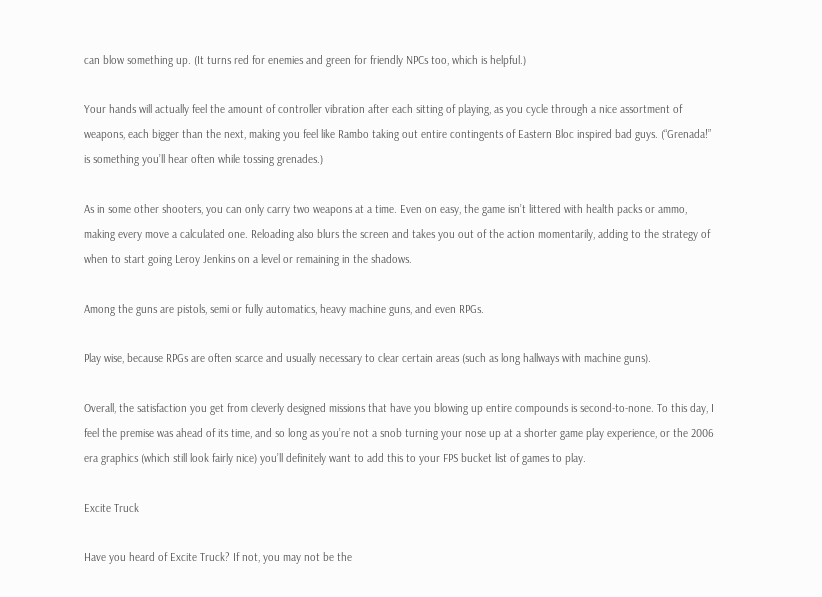can blow something up. (It turns red for enemies and green for friendly NPCs too, which is helpful.)

Your hands will actually feel the amount of controller vibration after each sitting of playing, as you cycle through a nice assortment of weapons, each bigger than the next, making you feel like Rambo taking out entire contingents of Eastern Bloc inspired bad guys. (“Grenada!” is something you’ll hear often while tossing grenades.)

As in some other shooters, you can only carry two weapons at a time. Even on easy, the game isn’t littered with health packs or ammo, making every move a calculated one. Reloading also blurs the screen and takes you out of the action momentarily, adding to the strategy of when to start going Leroy Jenkins on a level or remaining in the shadows.

Among the guns are pistols, semi or fully automatics, heavy machine guns, and even RPGs.

Play wise, because RPGs are often scarce and usually necessary to clear certain areas (such as long hallways with machine guns).

Overall, the satisfaction you get from cleverly designed missions that have you blowing up entire compounds is second-to-none. To this day, I feel the premise was ahead of its time, and so long as you’re not a snob turning your nose up at a shorter game play experience, or the 2006 era graphics (which still look fairly nice) you’ll definitely want to add this to your FPS bucket list of games to play.

Excite Truck

Have you heard of Excite Truck? If not, you may not be the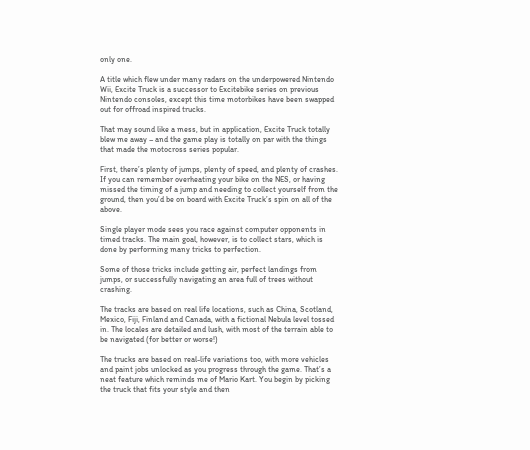only one.

A title which flew under many radars on the underpowered Nintendo Wii, Excite Truck is a successor to Excitebike series on previous Nintendo consoles, except this time motorbikes have been swapped out for offroad inspired trucks.

That may sound like a mess, but in application, Excite Truck totally blew me away – and the game play is totally on par with the things that made the motocross series popular.

First, there’s plenty of jumps, plenty of speed, and plenty of crashes. If you can remember overheating your bike on the NES, or having missed the timing of a jump and needing to collect yourself from the ground, then you’d be on board with Excite Truck’s spin on all of the above.

Single player mode sees you race against computer opponents in timed tracks. The main goal, however, is to collect stars, which is done by performing many tricks to perfection.

Some of those tricks include getting air, perfect landings from jumps, or successfully navigating an area full of trees without crashing.

The tracks are based on real life locations, such as China, Scotland, Mexico, Fiji, Finland and Canada, with a fictional Nebula level tossed in. The locales are detailed and lush, with most of the terrain able to be navigated (for better or worse!)

The trucks are based on real-life variations too, with more vehicles and paint jobs unlocked as you progress through the game. That’s a neat feature which reminds me of Mario Kart. You begin by picking the truck that fits your style and then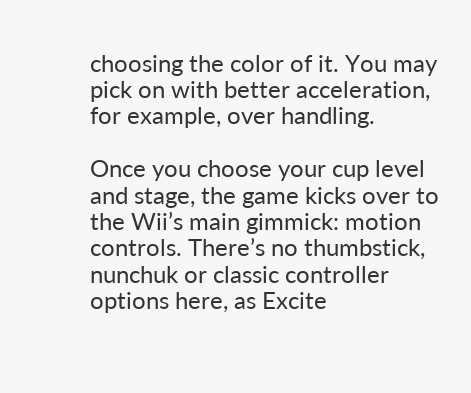choosing the color of it. You may pick on with better acceleration, for example, over handling.

Once you choose your cup level and stage, the game kicks over to the Wii’s main gimmick: motion controls. There’s no thumbstick, nunchuk or classic controller options here, as Excite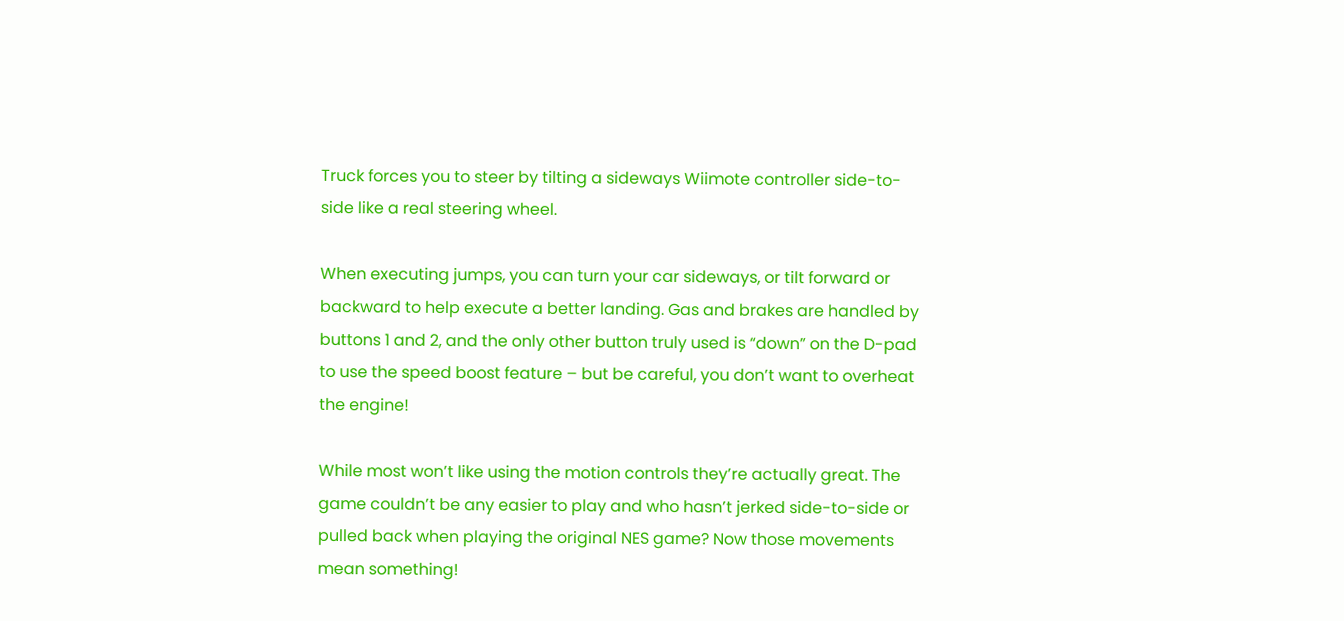Truck forces you to steer by tilting a sideways Wiimote controller side-to-side like a real steering wheel.

When executing jumps, you can turn your car sideways, or tilt forward or backward to help execute a better landing. Gas and brakes are handled by buttons 1 and 2, and the only other button truly used is “down” on the D-pad to use the speed boost feature – but be careful, you don’t want to overheat the engine!

While most won’t like using the motion controls they’re actually great. The game couldn’t be any easier to play and who hasn’t jerked side-to-side or pulled back when playing the original NES game? Now those movements mean something!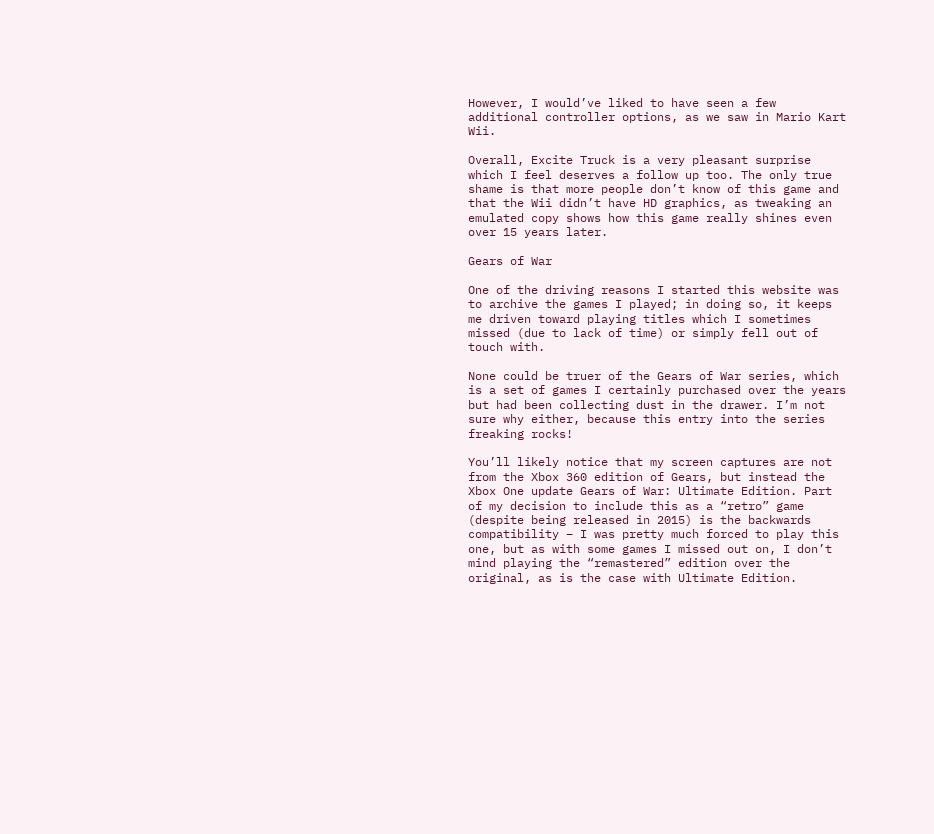However, I would’ve liked to have seen a few additional controller options, as we saw in Mario Kart Wii.

Overall, Excite Truck is a very pleasant surprise which I feel deserves a follow up too. The only true shame is that more people don’t know of this game and that the Wii didn’t have HD graphics, as tweaking an emulated copy shows how this game really shines even over 15 years later.

Gears of War

One of the driving reasons I started this website was to archive the games I played; in doing so, it keeps me driven toward playing titles which I sometimes missed (due to lack of time) or simply fell out of touch with.

None could be truer of the Gears of War series, which is a set of games I certainly purchased over the years but had been collecting dust in the drawer. I’m not sure why either, because this entry into the series freaking rocks!

You’ll likely notice that my screen captures are not from the Xbox 360 edition of Gears, but instead the Xbox One update Gears of War: Ultimate Edition. Part of my decision to include this as a “retro” game (despite being released in 2015) is the backwards compatibility – I was pretty much forced to play this one, but as with some games I missed out on, I don’t mind playing the “remastered” edition over the original, as is the case with Ultimate Edition.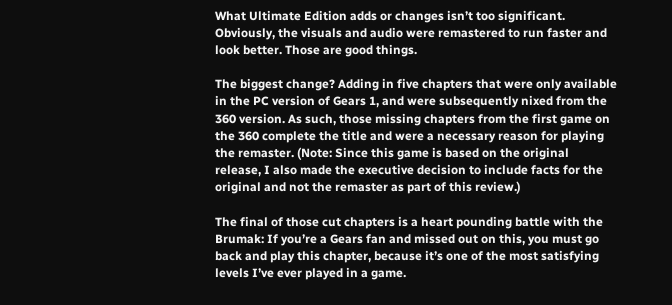What Ultimate Edition adds or changes isn’t too significant. Obviously, the visuals and audio were remastered to run faster and look better. Those are good things.

The biggest change? Adding in five chapters that were only available in the PC version of Gears 1, and were subsequently nixed from the 360 version. As such, those missing chapters from the first game on the 360 complete the title and were a necessary reason for playing the remaster. (Note: Since this game is based on the original release, I also made the executive decision to include facts for the original and not the remaster as part of this review.)

The final of those cut chapters is a heart pounding battle with the Brumak: If you’re a Gears fan and missed out on this, you must go back and play this chapter, because it’s one of the most satisfying levels I’ve ever played in a game.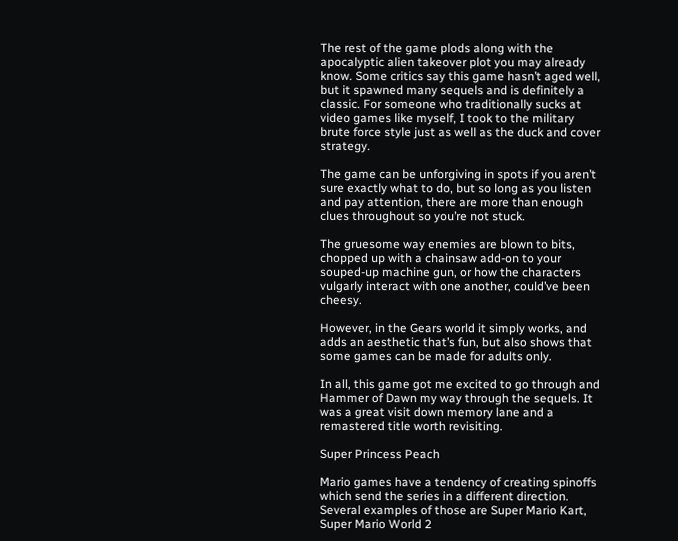The rest of the game plods along with the apocalyptic alien takeover plot you may already know. Some critics say this game hasn’t aged well, but it spawned many sequels and is definitely a classic. For someone who traditionally sucks at video games like myself, I took to the military brute force style just as well as the duck and cover strategy.

The game can be unforgiving in spots if you aren’t sure exactly what to do, but so long as you listen and pay attention, there are more than enough clues throughout so you’re not stuck.

The gruesome way enemies are blown to bits, chopped up with a chainsaw add-on to your souped-up machine gun, or how the characters vulgarly interact with one another, could’ve been cheesy.

However, in the Gears world it simply works, and adds an aesthetic that’s fun, but also shows that some games can be made for adults only.

In all, this game got me excited to go through and Hammer of Dawn my way through the sequels. It was a great visit down memory lane and a remastered title worth revisiting.

Super Princess Peach

Mario games have a tendency of creating spinoffs which send the series in a different direction. Several examples of those are Super Mario Kart, Super Mario World 2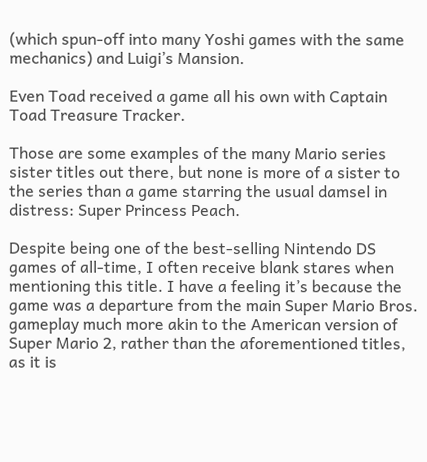(which spun-off into many Yoshi games with the same mechanics) and Luigi’s Mansion.

Even Toad received a game all his own with Captain Toad Treasure Tracker.

Those are some examples of the many Mario series sister titles out there, but none is more of a sister to the series than a game starring the usual damsel in distress: Super Princess Peach.

Despite being one of the best-selling Nintendo DS games of all-time, I often receive blank stares when mentioning this title. I have a feeling it’s because the game was a departure from the main Super Mario Bros. gameplay much more akin to the American version of Super Mario 2, rather than the aforementioned titles, as it is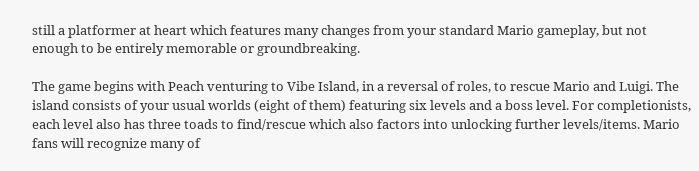still a platformer at heart which features many changes from your standard Mario gameplay, but not enough to be entirely memorable or groundbreaking.

The game begins with Peach venturing to Vibe Island, in a reversal of roles, to rescue Mario and Luigi. The island consists of your usual worlds (eight of them) featuring six levels and a boss level. For completionists, each level also has three toads to find/rescue which also factors into unlocking further levels/items. Mario fans will recognize many of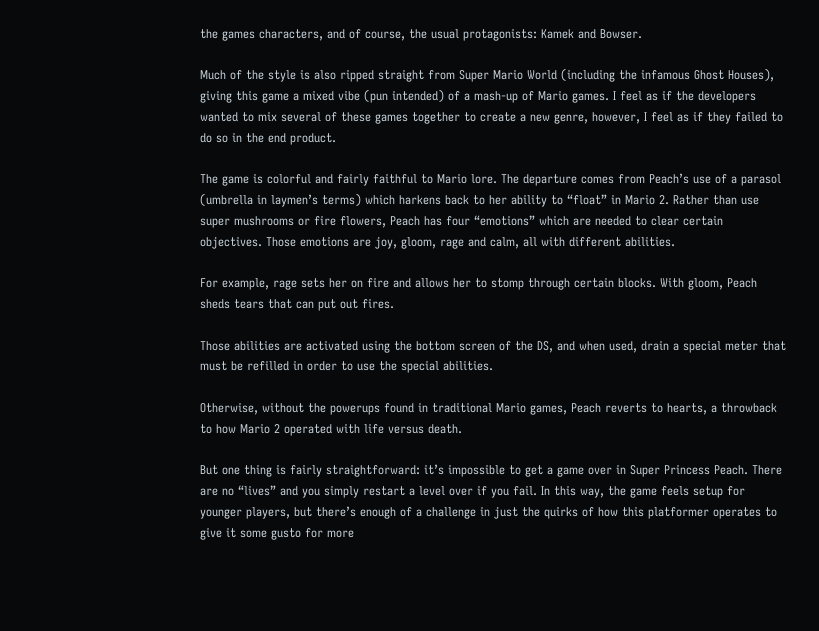the games characters, and of course, the usual protagonists: Kamek and Bowser.

Much of the style is also ripped straight from Super Mario World (including the infamous Ghost Houses), giving this game a mixed vibe (pun intended) of a mash-up of Mario games. I feel as if the developers wanted to mix several of these games together to create a new genre, however, I feel as if they failed to do so in the end product.

The game is colorful and fairly faithful to Mario lore. The departure comes from Peach’s use of a parasol (umbrella in laymen’s terms) which harkens back to her ability to “float” in Mario 2. Rather than use super mushrooms or fire flowers, Peach has four “emotions” which are needed to clear certain objectives. Those emotions are joy, gloom, rage and calm, all with different abilities.

For example, rage sets her on fire and allows her to stomp through certain blocks. With gloom, Peach sheds tears that can put out fires.

Those abilities are activated using the bottom screen of the DS, and when used, drain a special meter that must be refilled in order to use the special abilities.

Otherwise, without the powerups found in traditional Mario games, Peach reverts to hearts, a throwback to how Mario 2 operated with life versus death.

But one thing is fairly straightforward: it’s impossible to get a game over in Super Princess Peach. There are no “lives” and you simply restart a level over if you fail. In this way, the game feels setup for younger players, but there’s enough of a challenge in just the quirks of how this platformer operates to give it some gusto for more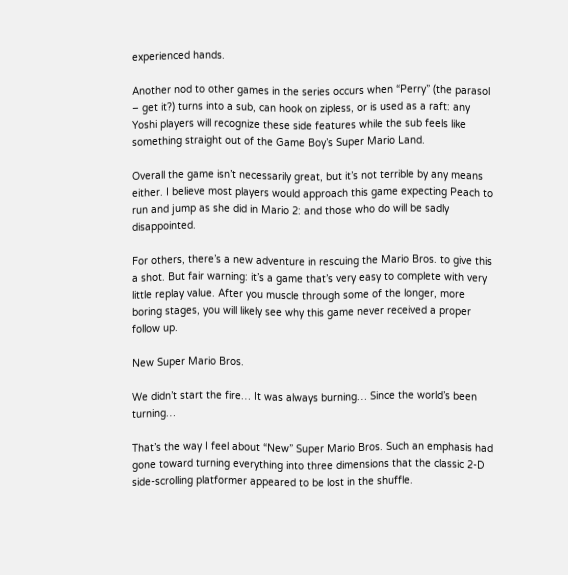experienced hands.

Another nod to other games in the series occurs when “Perry” (the parasol – get it?) turns into a sub, can hook on zipless, or is used as a raft: any Yoshi players will recognize these side features while the sub feels like something straight out of the Game Boy’s Super Mario Land.

Overall the game isn’t necessarily great, but it’s not terrible by any means either. I believe most players would approach this game expecting Peach to run and jump as she did in Mario 2: and those who do will be sadly disappointed.

For others, there’s a new adventure in rescuing the Mario Bros. to give this a shot. But fair warning: it’s a game that’s very easy to complete with very little replay value. After you muscle through some of the longer, more boring stages, you will likely see why this game never received a proper follow up.

New Super Mario Bros.

We didn’t start the fire… It was always burning… Since the world’s been turning…

That’s the way I feel about “New” Super Mario Bros. Such an emphasis had gone toward turning everything into three dimensions that the classic 2-D side-scrolling platformer appeared to be lost in the shuffle.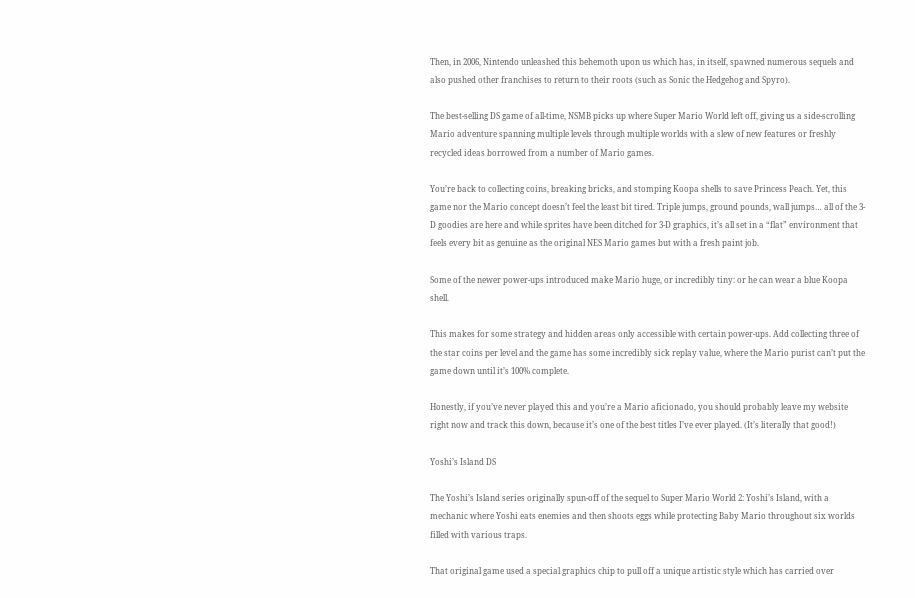Then, in 2006, Nintendo unleashed this behemoth upon us which has, in itself, spawned numerous sequels and also pushed other franchises to return to their roots (such as Sonic the Hedgehog and Spyro).

The best-selling DS game of all-time, NSMB picks up where Super Mario World left off, giving us a side-scrolling Mario adventure spanning multiple levels through multiple worlds with a slew of new features or freshly recycled ideas borrowed from a number of Mario games.

You’re back to collecting coins, breaking bricks, and stomping Koopa shells to save Princess Peach. Yet, this game nor the Mario concept doesn’t feel the least bit tired. Triple jumps, ground pounds, wall jumps… all of the 3-D goodies are here and while sprites have been ditched for 3-D graphics, it’s all set in a “flat” environment that feels every bit as genuine as the original NES Mario games but with a fresh paint job.

Some of the newer power-ups introduced make Mario huge, or incredibly tiny: or he can wear a blue Koopa shell.

This makes for some strategy and hidden areas only accessible with certain power-ups. Add collecting three of the star coins per level and the game has some incredibly sick replay value, where the Mario purist can’t put the game down until it’s 100% complete.

Honestly, if you’ve never played this and you’re a Mario aficionado, you should probably leave my website right now and track this down, because it’s one of the best titles I’ve ever played. (It’s literally that good!)

Yoshi’s Island DS

The Yoshi’s Island series originally spun-off of the sequel to Super Mario World 2: Yoshi’s Island, with a mechanic where Yoshi eats enemies and then shoots eggs while protecting Baby Mario throughout six worlds filled with various traps.

That original game used a special graphics chip to pull off a unique artistic style which has carried over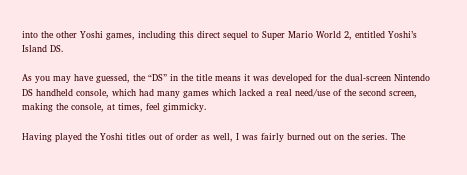into the other Yoshi games, including this direct sequel to Super Mario World 2, entitled Yoshi’s Island DS.

As you may have guessed, the “DS” in the title means it was developed for the dual-screen Nintendo DS handheld console, which had many games which lacked a real need/use of the second screen, making the console, at times, feel gimmicky.

Having played the Yoshi titles out of order as well, I was fairly burned out on the series. The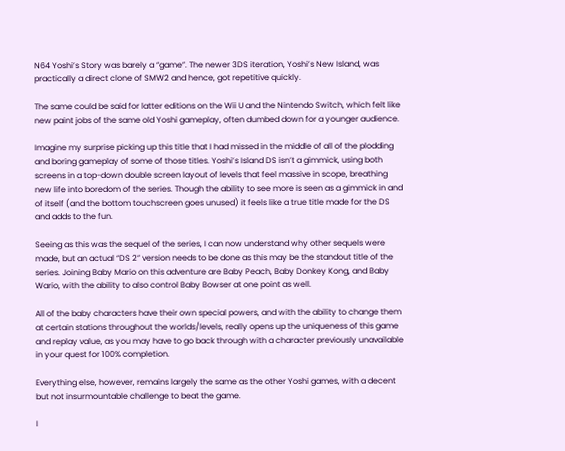N64 Yoshi’s Story was barely a “game”. The newer 3DS iteration, Yoshi’s New Island, was practically a direct clone of SMW2 and hence, got repetitive quickly.

The same could be said for latter editions on the Wii U and the Nintendo Switch, which felt like new paint jobs of the same old Yoshi gameplay, often dumbed down for a younger audience.

Imagine my surprise picking up this title that I had missed in the middle of all of the plodding and boring gameplay of some of those titles. Yoshi’s Island DS isn’t a gimmick, using both screens in a top-down double screen layout of levels that feel massive in scope, breathing new life into boredom of the series. Though the ability to see more is seen as a gimmick in and of itself (and the bottom touchscreen goes unused) it feels like a true title made for the DS and adds to the fun.

Seeing as this was the sequel of the series, I can now understand why other sequels were made, but an actual “DS 2” version needs to be done as this may be the standout title of the series. Joining Baby Mario on this adventure are Baby Peach, Baby Donkey Kong, and Baby Wario, with the ability to also control Baby Bowser at one point as well.

All of the baby characters have their own special powers, and with the ability to change them at certain stations throughout the worlds/levels, really opens up the uniqueness of this game and replay value, as you may have to go back through with a character previously unavailable in your quest for 100% completion.

Everything else, however, remains largely the same as the other Yoshi games, with a decent but not insurmountable challenge to beat the game.

I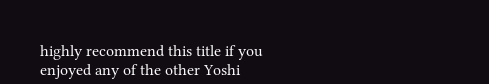highly recommend this title if you enjoyed any of the other Yoshi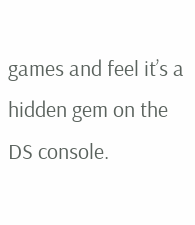games and feel it’s a hidden gem on the DS console.